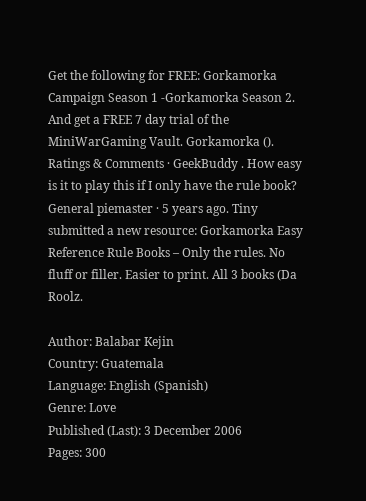Get the following for FREE: Gorkamorka Campaign Season 1 -Gorkamorka Season 2. And get a FREE 7 day trial of the MiniWarGaming Vault. Gorkamorka (). Ratings & Comments · GeekBuddy . How easy is it to play this if I only have the rule book? General piemaster · 5 years ago. Tiny submitted a new resource: Gorkamorka Easy Reference Rule Books – Only the rules. No fluff or filler. Easier to print. All 3 books (Da Roolz.

Author: Balabar Kejin
Country: Guatemala
Language: English (Spanish)
Genre: Love
Published (Last): 3 December 2006
Pages: 300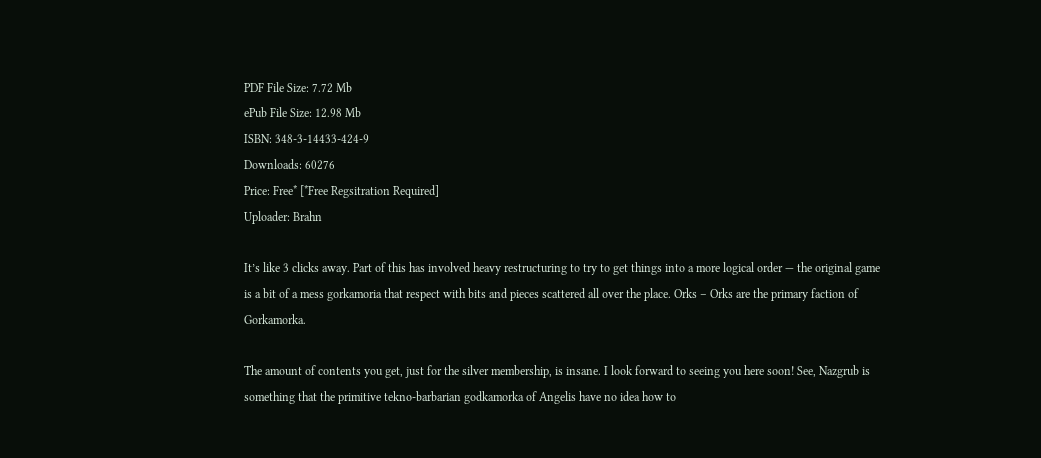PDF File Size: 7.72 Mb
ePub File Size: 12.98 Mb
ISBN: 348-3-14433-424-9
Downloads: 60276
Price: Free* [*Free Regsitration Required]
Uploader: Brahn

It’s like 3 clicks away. Part of this has involved heavy restructuring to try to get things into a more logical order — the original game is a bit of a mess gorkamoria that respect with bits and pieces scattered all over the place. Orks – Orks are the primary faction of Gorkamorka.

The amount of contents you get, just for the silver membership, is insane. I look forward to seeing you here soon! See, Nazgrub is something that the primitive tekno-barbarian godkamorka of Angelis have no idea how to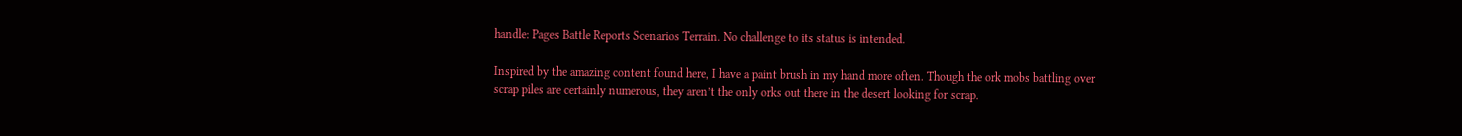handle: Pages Battle Reports Scenarios Terrain. No challenge to its status is intended.

Inspired by the amazing content found here, I have a paint brush in my hand more often. Though the ork mobs battling over scrap piles are certainly numerous, they aren’t the only orks out there in the desert looking for scrap.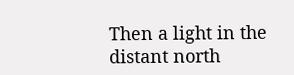Then a light in the distant north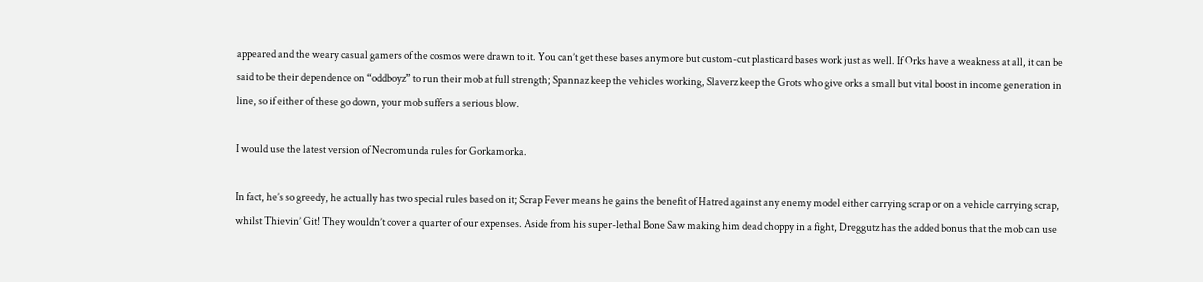appeared and the weary casual gamers of the cosmos were drawn to it. You can’t get these bases anymore but custom-cut plasticard bases work just as well. If Orks have a weakness at all, it can be said to be their dependence on “oddboyz” to run their mob at full strength; Spannaz keep the vehicles working, Slaverz keep the Grots who give orks a small but vital boost in income generation in line, so if either of these go down, your mob suffers a serious blow.

I would use the latest version of Necromunda rules for Gorkamorka.

In fact, he’s so greedy, he actually has two special rules based on it; Scrap Fever means he gains the benefit of Hatred against any enemy model either carrying scrap or on a vehicle carrying scrap, whilst Thievin’ Git! They wouldn’t cover a quarter of our expenses. Aside from his super-lethal Bone Saw making him dead choppy in a fight, Dreggutz has the added bonus that the mob can use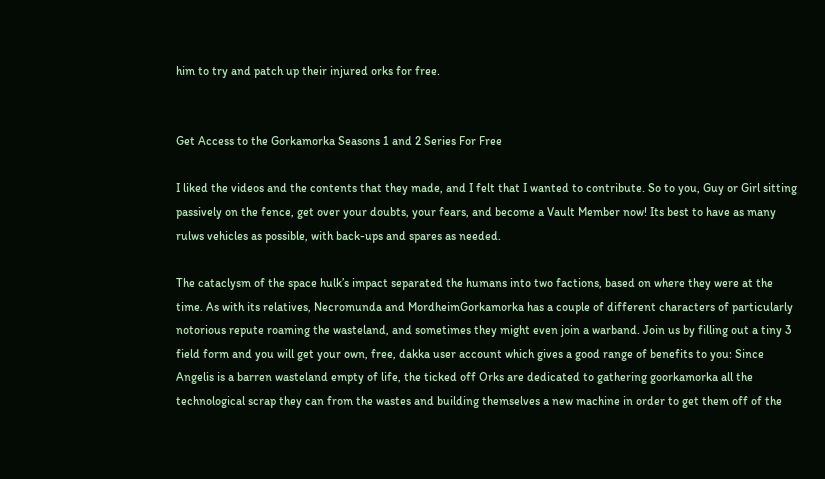him to try and patch up their injured orks for free.


Get Access to the Gorkamorka Seasons 1 and 2 Series For Free

I liked the videos and the contents that they made, and I felt that I wanted to contribute. So to you, Guy or Girl sitting passively on the fence, get over your doubts, your fears, and become a Vault Member now! Its best to have as many rulws vehicles as possible, with back-ups and spares as needed.

The cataclysm of the space hulk’s impact separated the humans into two factions, based on where they were at the time. As with its relatives, Necromunda and MordheimGorkamorka has a couple of different characters of particularly notorious repute roaming the wasteland, and sometimes they might even join a warband. Join us by filling out a tiny 3 field form and you will get your own, free, dakka user account which gives a good range of benefits to you: Since Angelis is a barren wasteland empty of life, the ticked off Orks are dedicated to gathering goorkamorka all the technological scrap they can from the wastes and building themselves a new machine in order to get them off of the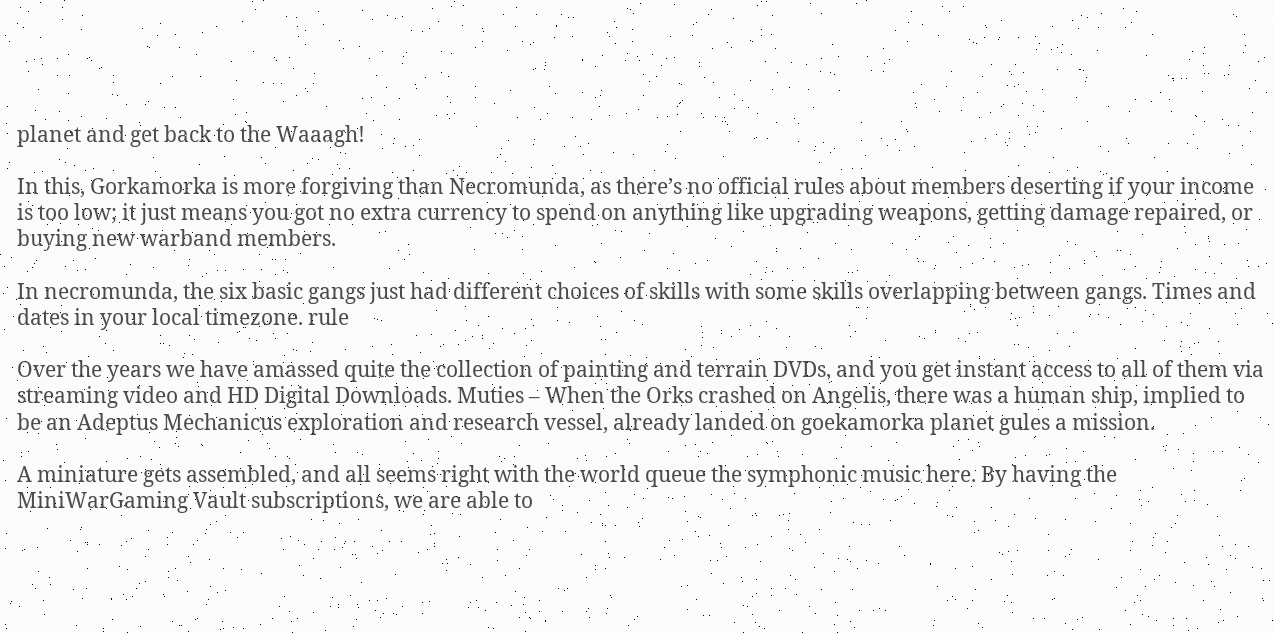planet and get back to the Waaagh!

In this, Gorkamorka is more forgiving than Necromunda, as there’s no official rules about members deserting if your income is too low; it just means you got no extra currency to spend on anything like upgrading weapons, getting damage repaired, or buying new warband members.

In necromunda, the six basic gangs just had different choices of skills with some skills overlapping between gangs. Times and dates in your local timezone. rule

Over the years we have amassed quite the collection of painting and terrain DVDs, and you get instant access to all of them via streaming video and HD Digital Downloads. Muties – When the Orks crashed on Angelis, there was a human ship, implied to be an Adeptus Mechanicus exploration and research vessel, already landed on goekamorka planet gules a mission.

A miniature gets assembled, and all seems right with the world queue the symphonic music here. By having the MiniWarGaming Vault subscriptions, we are able to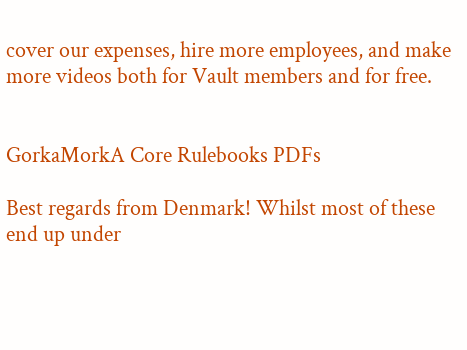cover our expenses, hire more employees, and make more videos both for Vault members and for free.


GorkaMorkA Core Rulebooks PDFs

Best regards from Denmark! Whilst most of these end up under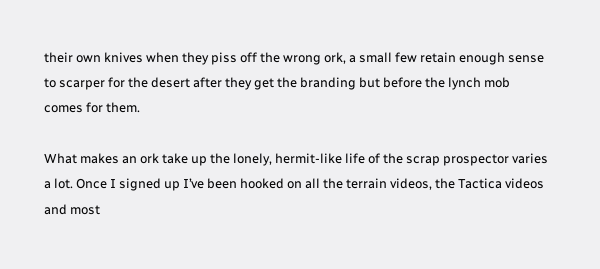their own knives when they piss off the wrong ork, a small few retain enough sense to scarper for the desert after they get the branding but before the lynch mob comes for them.

What makes an ork take up the lonely, hermit-like life of the scrap prospector varies a lot. Once I signed up I’ve been hooked on all the terrain videos, the Tactica videos and most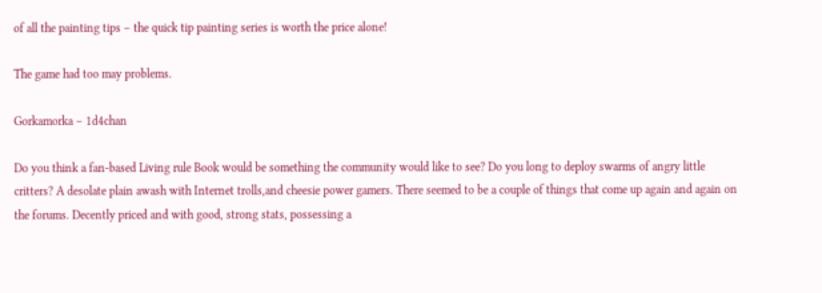of all the painting tips – the quick tip painting series is worth the price alone!

The game had too may problems.

Gorkamorka – 1d4chan

Do you think a fan-based Living rule Book would be something the community would like to see? Do you long to deploy swarms of angry little critters? A desolate plain awash with Internet trolls,and cheesie power gamers. There seemed to be a couple of things that come up again and again on the forums. Decently priced and with good, strong stats, possessing a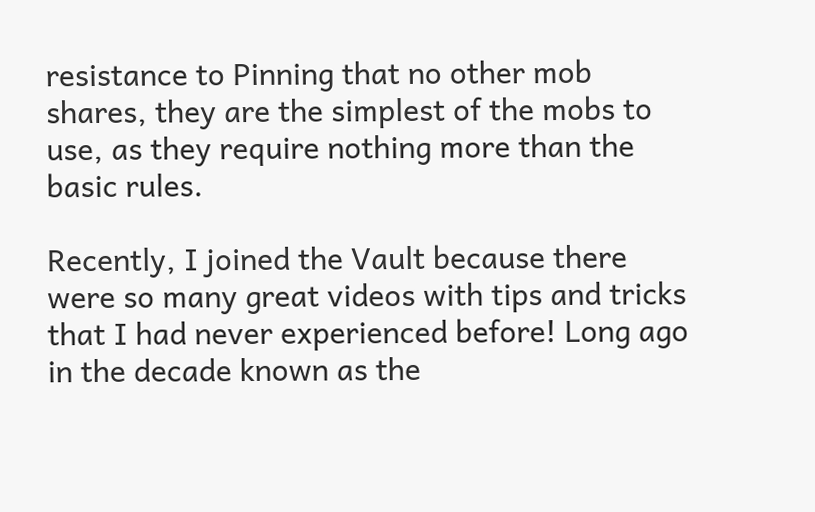resistance to Pinning that no other mob shares, they are the simplest of the mobs to use, as they require nothing more than the basic rules.

Recently, I joined the Vault because there were so many great videos with tips and tricks that I had never experienced before! Long ago in the decade known as the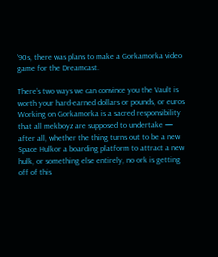’90s, there was plans to make a Gorkamorka video game for the Dreamcast.

There’s two ways we can convince you the Vault is worth your hard-earned dollars or pounds, or euros Working on Gorkamorka is a sacred responsibility that all mekboyz are supposed to undertake — after all, whether the thing turns out to be a new Space Hulkor a boarding platform to attract a new hulk, or something else entirely, no ork is getting off of this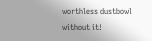worthless dustbowl without it!